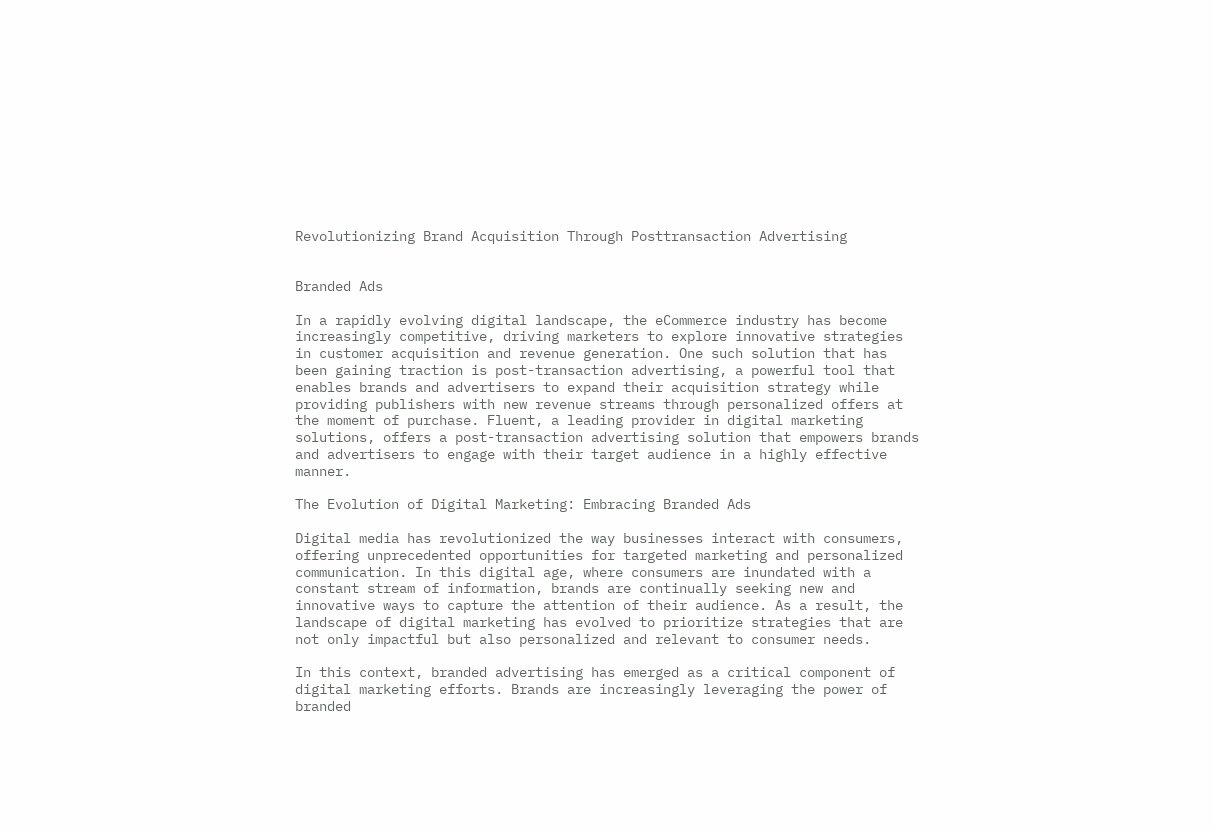Revolutionizing Brand Acquisition Through Posttransaction Advertising


Branded Ads

In a rapidly evolving digital landscape, the eCommerce industry has become increasingly competitive, driving marketers to explore innovative strategies in customer acquisition and revenue generation. One such solution that has been gaining traction is post-transaction advertising, a powerful tool that enables brands and advertisers to expand their acquisition strategy while providing publishers with new revenue streams through personalized offers at the moment of purchase. Fluent, a leading provider in digital marketing solutions, offers a post-transaction advertising solution that empowers brands and advertisers to engage with their target audience in a highly effective manner.

The Evolution of Digital Marketing: Embracing Branded Ads

Digital media has revolutionized the way businesses interact with consumers, offering unprecedented opportunities for targeted marketing and personalized communication. In this digital age, where consumers are inundated with a constant stream of information, brands are continually seeking new and innovative ways to capture the attention of their audience. As a result, the landscape of digital marketing has evolved to prioritize strategies that are not only impactful but also personalized and relevant to consumer needs.

In this context, branded advertising has emerged as a critical component of digital marketing efforts. Brands are increasingly leveraging the power of branded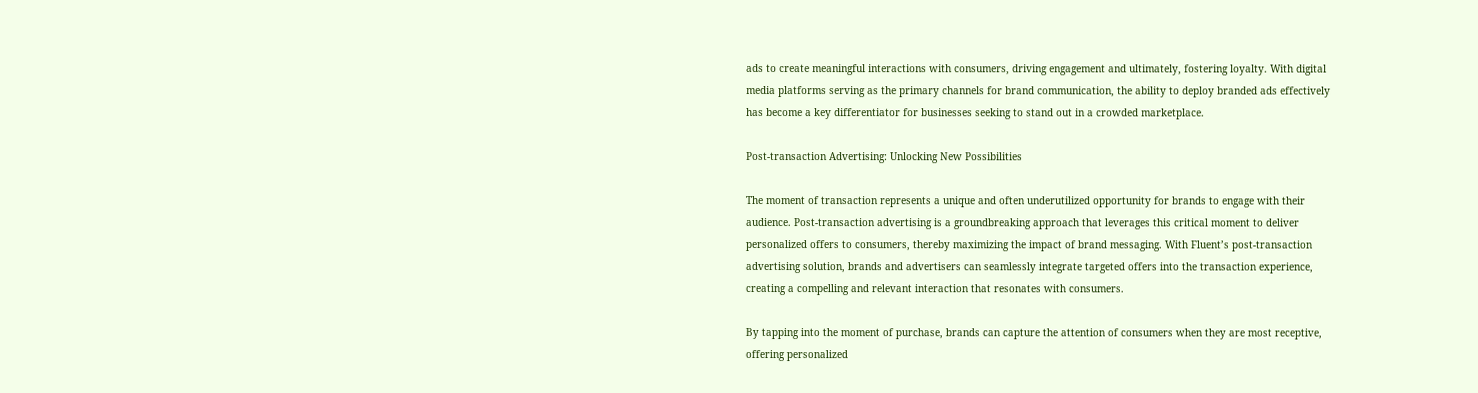ads to create meaningful interactions with consumers, driving engagement and ultimately, fostering loyalty. With digital media platforms serving as the primary channels for brand communication, the ability to deploy branded ads effectively has become a key differentiator for businesses seeking to stand out in a crowded marketplace.

Post-transaction Advertising: Unlocking New Possibilities

The moment of transaction represents a unique and often underutilized opportunity for brands to engage with their audience. Post-transaction advertising is a groundbreaking approach that leverages this critical moment to deliver personalized offers to consumers, thereby maximizing the impact of brand messaging. With Fluent’s post-transaction advertising solution, brands and advertisers can seamlessly integrate targeted offers into the transaction experience, creating a compelling and relevant interaction that resonates with consumers.

By tapping into the moment of purchase, brands can capture the attention of consumers when they are most receptive, offering personalized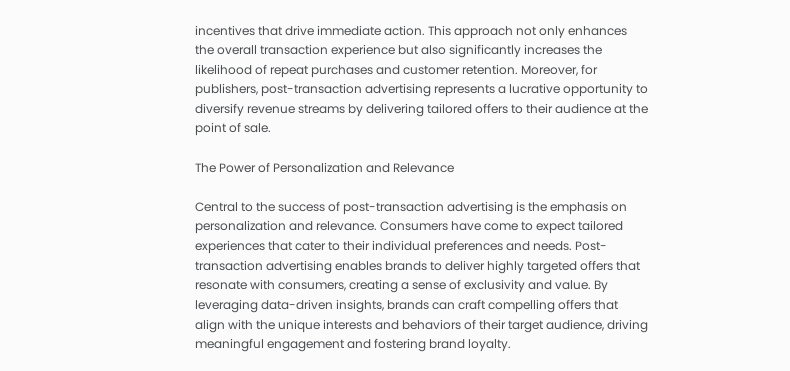incentives that drive immediate action. This approach not only enhances the overall transaction experience but also significantly increases the likelihood of repeat purchases and customer retention. Moreover, for publishers, post-transaction advertising represents a lucrative opportunity to diversify revenue streams by delivering tailored offers to their audience at the point of sale.

The Power of Personalization and Relevance

Central to the success of post-transaction advertising is the emphasis on personalization and relevance. Consumers have come to expect tailored experiences that cater to their individual preferences and needs. Post-transaction advertising enables brands to deliver highly targeted offers that resonate with consumers, creating a sense of exclusivity and value. By leveraging data-driven insights, brands can craft compelling offers that align with the unique interests and behaviors of their target audience, driving meaningful engagement and fostering brand loyalty.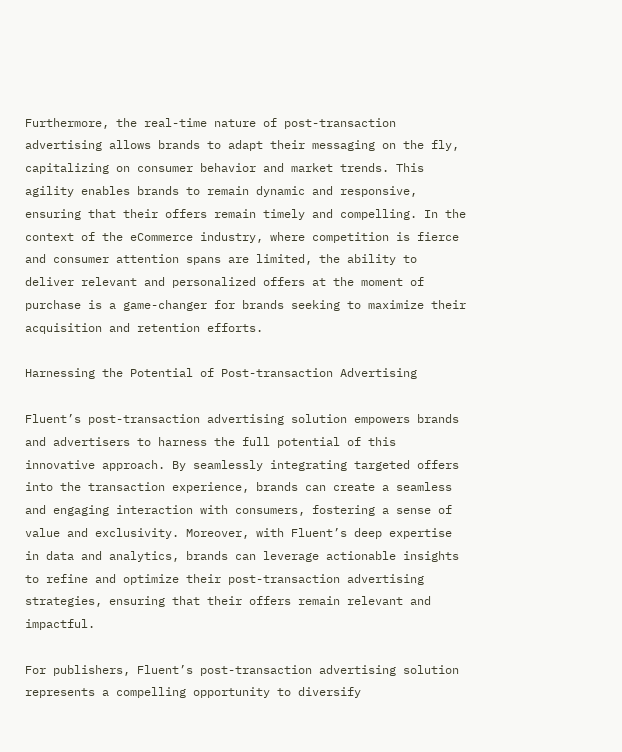Furthermore, the real-time nature of post-transaction advertising allows brands to adapt their messaging on the fly, capitalizing on consumer behavior and market trends. This agility enables brands to remain dynamic and responsive, ensuring that their offers remain timely and compelling. In the context of the eCommerce industry, where competition is fierce and consumer attention spans are limited, the ability to deliver relevant and personalized offers at the moment of purchase is a game-changer for brands seeking to maximize their acquisition and retention efforts.

Harnessing the Potential of Post-transaction Advertising

Fluent’s post-transaction advertising solution empowers brands and advertisers to harness the full potential of this innovative approach. By seamlessly integrating targeted offers into the transaction experience, brands can create a seamless and engaging interaction with consumers, fostering a sense of value and exclusivity. Moreover, with Fluent’s deep expertise in data and analytics, brands can leverage actionable insights to refine and optimize their post-transaction advertising strategies, ensuring that their offers remain relevant and impactful.

For publishers, Fluent’s post-transaction advertising solution represents a compelling opportunity to diversify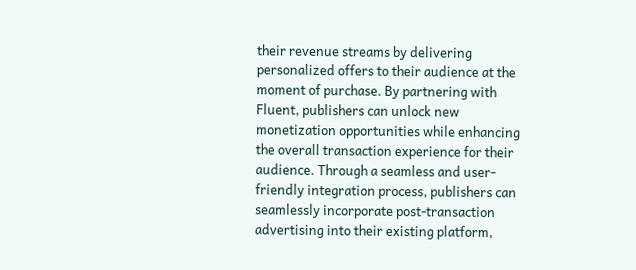their revenue streams by delivering personalized offers to their audience at the moment of purchase. By partnering with Fluent, publishers can unlock new monetization opportunities while enhancing the overall transaction experience for their audience. Through a seamless and user-friendly integration process, publishers can seamlessly incorporate post-transaction advertising into their existing platform,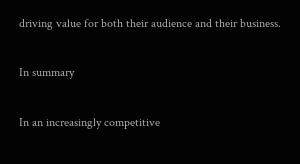driving value for both their audience and their business.

In summary

In an increasingly competitive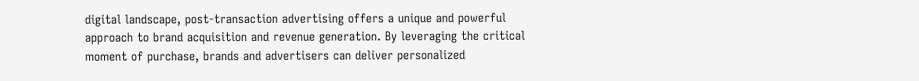digital landscape, post-transaction advertising offers a unique and powerful approach to brand acquisition and revenue generation. By leveraging the critical moment of purchase, brands and advertisers can deliver personalized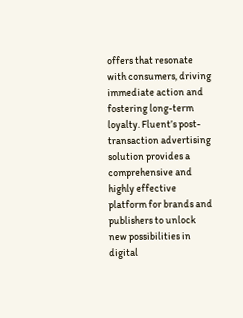offers that resonate with consumers, driving immediate action and fostering long-term loyalty. Fluent’s post-transaction advertising solution provides a comprehensive and highly effective platform for brands and publishers to unlock new possibilities in digital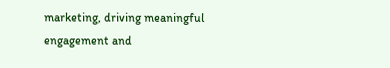marketing, driving meaningful engagement and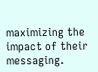maximizing the impact of their messaging.